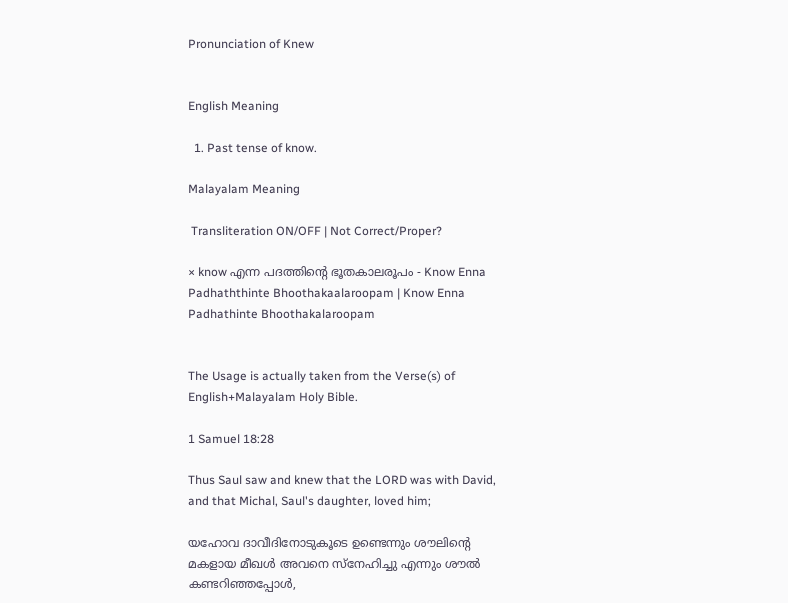Pronunciation of Knew


English Meaning

  1. Past tense of know.

Malayalam Meaning

 Transliteration ON/OFF | Not Correct/Proper?

× know എന്ന പദത്തിന്റെ ഭൂതകാലരൂപം - Know Enna Padhaththinte Bhoothakaalaroopam | Know Enna Padhathinte Bhoothakalaroopam


The Usage is actually taken from the Verse(s) of English+Malayalam Holy Bible.

1 Samuel 18:28

Thus Saul saw and knew that the LORD was with David, and that Michal, Saul's daughter, loved him;

യഹോവ ദാവീദിനോടുകൂടെ ഉണ്ടെന്നും ശൗലിന്റെ മകളായ മീഖൾ അവനെ സ്നേഹിച്ചു എന്നും ശൗൽ കണ്ടറിഞ്ഞപ്പോൾ,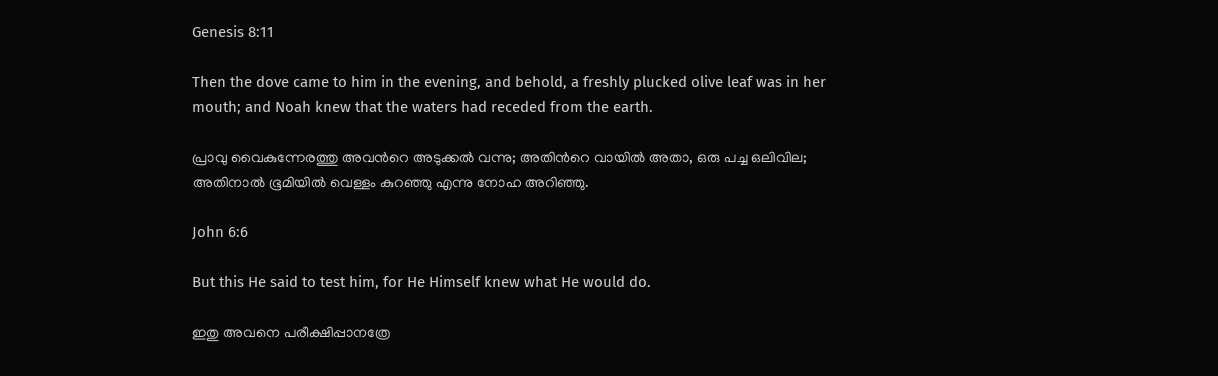Genesis 8:11

Then the dove came to him in the evening, and behold, a freshly plucked olive leaf was in her mouth; and Noah knew that the waters had receded from the earth.

പ്രാവു വൈകുന്നേരത്തു അവൻറെ അടുക്കൽ വന്നു; അതിൻറെ വായിൽ അതാ, ഒരു പച്ച ഒലിവില; അതിനാൽ ഭൂമിയിൽ വെള്ളം കുറഞ്ഞു എന്നു നോഹ അറിഞ്ഞു.

John 6:6

But this He said to test him, for He Himself knew what He would do.

ഇതു അവനെ പരീക്ഷിപ്പാനത്രേ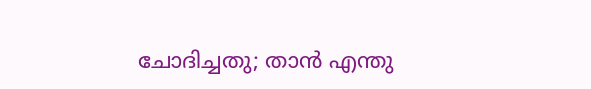ചോദിച്ചതു; താൻ എന്തു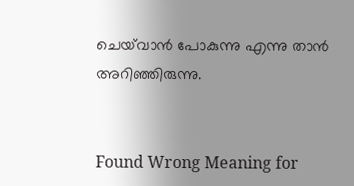ചെയ്‍വാൻ പോകുന്നു എന്നു താൻ അറിഞ്ഞിരുന്നു.


Found Wrong Meaning for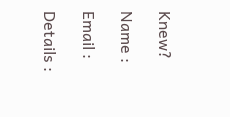Knew?

Name :

Email :

Details :